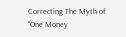Correcting The Myth of “One Money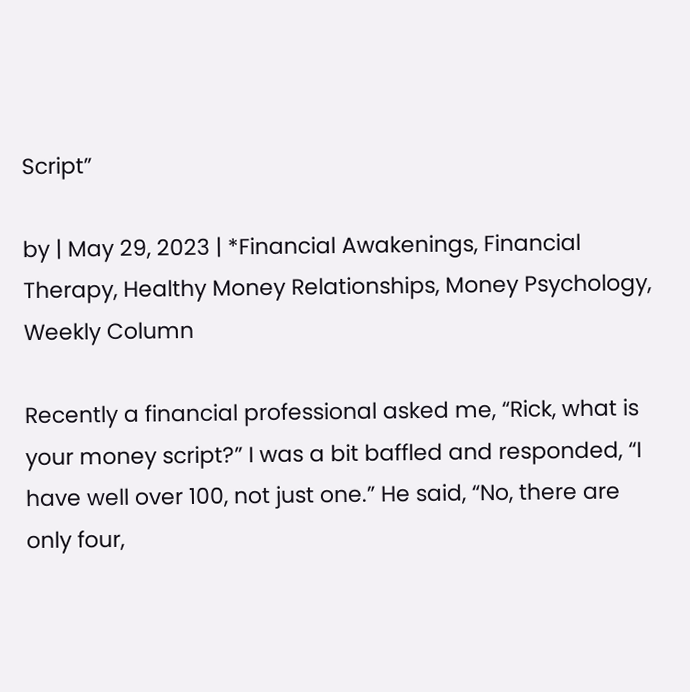Script”

by | May 29, 2023 | *Financial Awakenings, Financial Therapy, Healthy Money Relationships, Money Psychology, Weekly Column

Recently a financial professional asked me, “Rick, what is your money script?” I was a bit baffled and responded, “I have well over 100, not just one.” He said, “No, there are only four,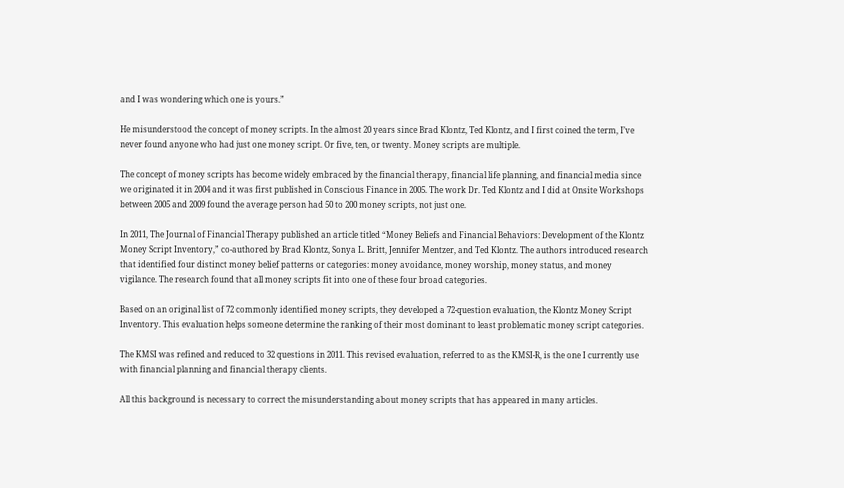and I was wondering which one is yours.”

He misunderstood the concept of money scripts. In the almost 20 years since Brad Klontz, Ted Klontz, and I first coined the term, I’ve never found anyone who had just one money script. Or five, ten, or twenty. Money scripts are multiple.

The concept of money scripts has become widely embraced by the financial therapy, financial life planning, and financial media since we originated it in 2004 and it was first published in Conscious Finance in 2005. The work Dr. Ted Klontz and I did at Onsite Workshops between 2005 and 2009 found the average person had 50 to 200 money scripts, not just one.

In 2011, The Journal of Financial Therapy published an article titled “Money Beliefs and Financial Behaviors: Development of the Klontz Money Script Inventory,” co-authored by Brad Klontz, Sonya L. Britt, Jennifer Mentzer, and Ted Klontz. The authors introduced research that identified four distinct money belief patterns or categories: money avoidance, money worship, money status, and money vigilance. The research found that all money scripts fit into one of these four broad categories.

Based on an original list of 72 commonly identified money scripts, they developed a 72-question evaluation, the Klontz Money Script Inventory. This evaluation helps someone determine the ranking of their most dominant to least problematic money script categories.

The KMSI was refined and reduced to 32 questions in 2011. This revised evaluation, referred to as the KMSI-R, is the one I currently use with financial planning and financial therapy clients.

All this background is necessary to correct the misunderstanding about money scripts that has appeared in many articles.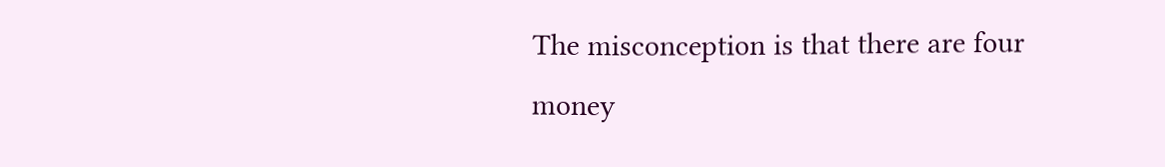The misconception is that there are four money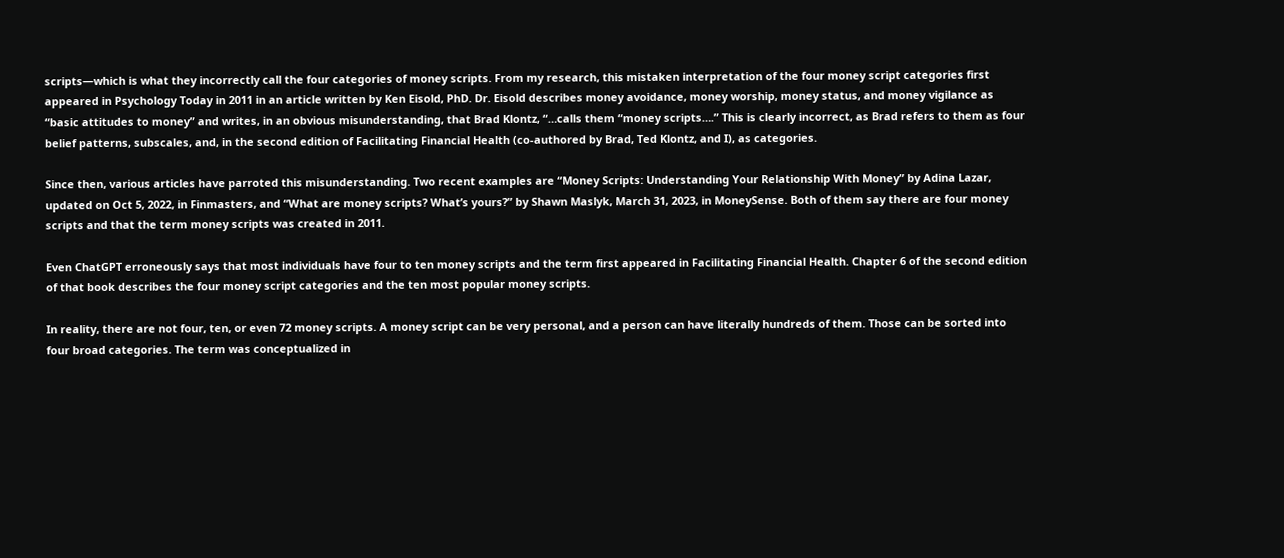scripts—which is what they incorrectly call the four categories of money scripts. From my research, this mistaken interpretation of the four money script categories first appeared in Psychology Today in 2011 in an article written by Ken Eisold, PhD. Dr. Eisold describes money avoidance, money worship, money status, and money vigilance as “basic attitudes to money” and writes, in an obvious misunderstanding, that Brad Klontz, “…calls them “money scripts….” This is clearly incorrect, as Brad refers to them as four belief patterns, subscales, and, in the second edition of Facilitating Financial Health (co-authored by Brad, Ted Klontz, and I), as categories.

Since then, various articles have parroted this misunderstanding. Two recent examples are “Money Scripts: Understanding Your Relationship With Money” by Adina Lazar, updated on Oct 5, 2022, in Finmasters, and “What are money scripts? What’s yours?” by Shawn Maslyk, March 31, 2023, in MoneySense. Both of them say there are four money scripts and that the term money scripts was created in 2011.

Even ChatGPT erroneously says that most individuals have four to ten money scripts and the term first appeared in Facilitating Financial Health. Chapter 6 of the second edition of that book describes the four money script categories and the ten most popular money scripts.

In reality, there are not four, ten, or even 72 money scripts. A money script can be very personal, and a person can have literally hundreds of them. Those can be sorted into four broad categories. The term was conceptualized in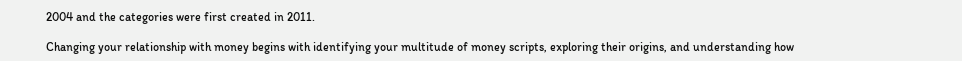2004 and the categories were first created in 2011.

Changing your relationship with money begins with identifying your multitude of money scripts, exploring their origins, and understanding how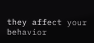they affect your behavior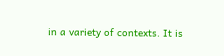in a variety of contexts. It is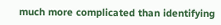much more complicated than identifying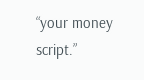“your money script.”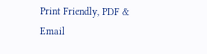Print Friendly, PDF & Email